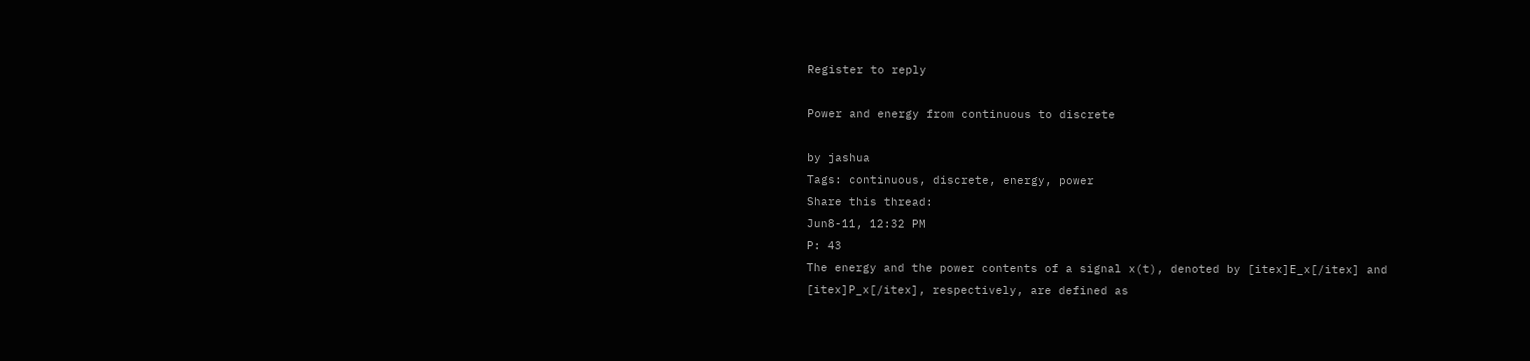Register to reply

Power and energy from continuous to discrete

by jashua
Tags: continuous, discrete, energy, power
Share this thread:
Jun8-11, 12:32 PM
P: 43
The energy and the power contents of a signal x(t), denoted by [itex]E_x[/itex] and [itex]P_x[/itex], respectively, are defined as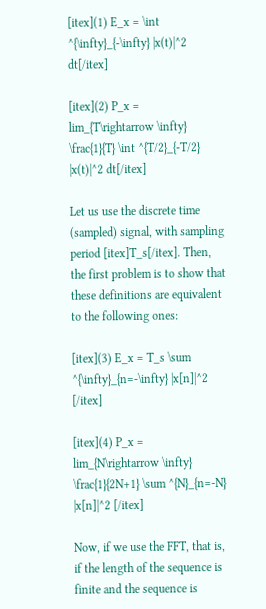[itex](1) E_x = \int ^{\infty}_{-\infty} |x(t)|^2 dt[/itex]

[itex](2) P_x = lim_{T\rightarrow \infty} \frac{1}{T} \int ^{T/2}_{-T/2} |x(t)|^2 dt[/itex]

Let us use the discrete time (sampled) signal, with sampling period [itex]T_s[/itex]. Then, the first problem is to show that these definitions are equivalent to the following ones:

[itex](3) E_x = T_s \sum ^{\infty}_{n=-\infty} |x[n]|^2 [/itex]

[itex](4) P_x = lim_{N\rightarrow \infty} \frac{1}{2N+1} \sum ^{N}_{n=-N} |x[n]|^2 [/itex]

Now, if we use the FFT, that is, if the length of the sequence is finite and the sequence is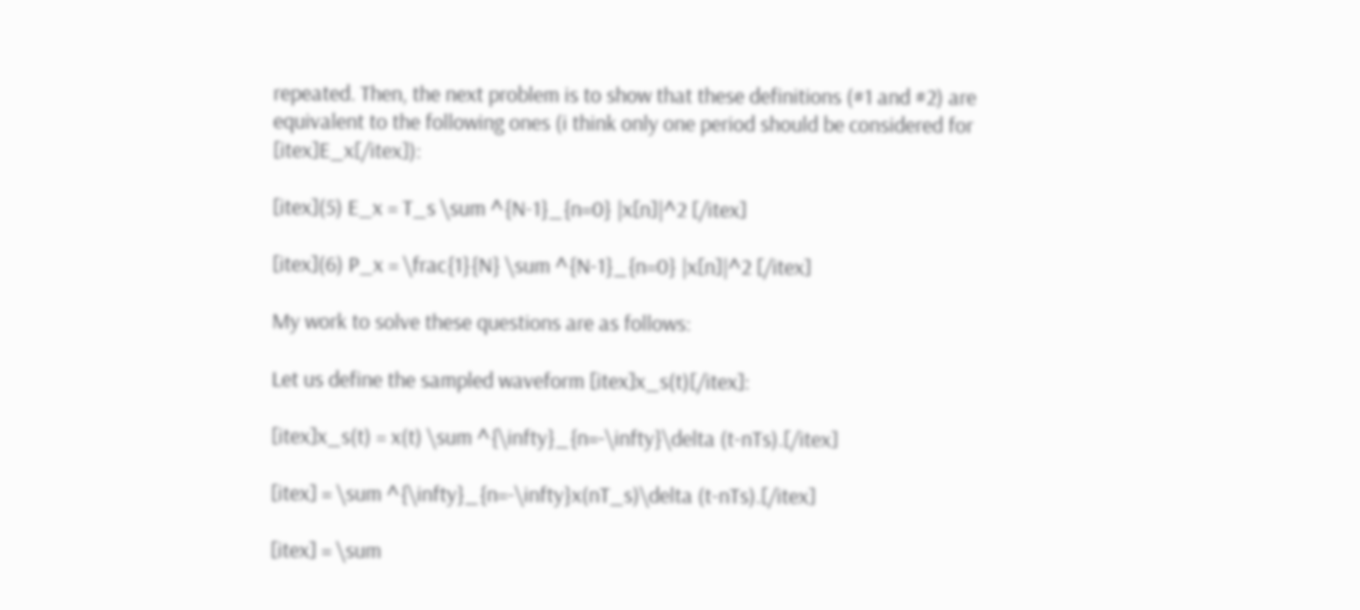repeated. Then, the next problem is to show that these definitions (#1 and #2) are equivalent to the following ones (i think only one period should be considered for [itex]E_x[/itex]):

[itex](5) E_x = T_s \sum ^{N-1}_{n=0} |x[n]|^2 [/itex]

[itex](6) P_x = \frac{1}{N} \sum ^{N-1}_{n=0} |x[n]|^2 [/itex]

My work to solve these questions are as follows:

Let us define the sampled waveform [itex]x_s(t)[/itex]:

[itex]x_s(t) = x(t) \sum ^{\infty}_{n=-\infty}\delta (t-nTs).[/itex]

[itex] = \sum ^{\infty}_{n=-\infty}x(nT_s)\delta (t-nTs).[/itex]

[itex] = \sum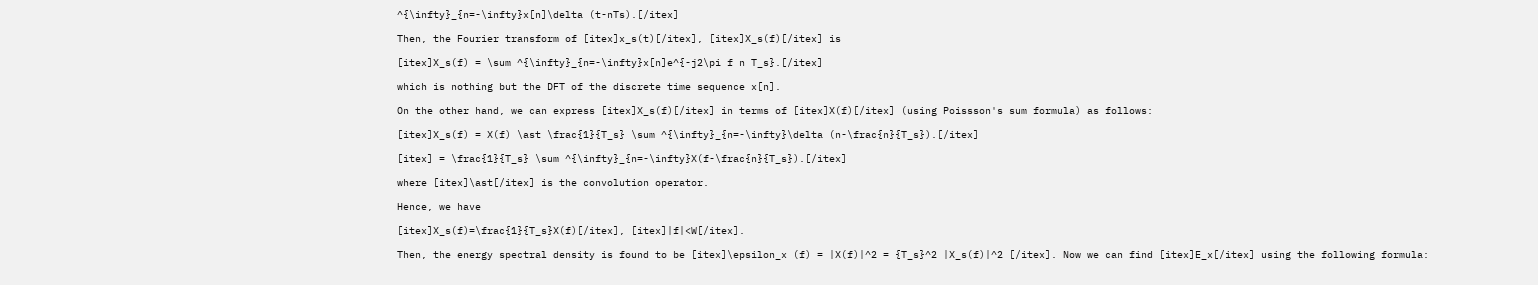^{\infty}_{n=-\infty}x[n]\delta (t-nTs).[/itex]

Then, the Fourier transform of [itex]x_s(t)[/itex], [itex]X_s(f)[/itex] is

[itex]X_s(f) = \sum ^{\infty}_{n=-\infty}x[n]e^{-j2\pi f n T_s}.[/itex]

which is nothing but the DFT of the discrete time sequence x[n].

On the other hand, we can express [itex]X_s(f)[/itex] in terms of [itex]X(f)[/itex] (using Poissson's sum formula) as follows:

[itex]X_s(f) = X(f) \ast \frac{1}{T_s} \sum ^{\infty}_{n=-\infty}\delta (n-\frac{n}{T_s}).[/itex]

[itex] = \frac{1}{T_s} \sum ^{\infty}_{n=-\infty}X(f-\frac{n}{T_s}).[/itex]

where [itex]\ast[/itex] is the convolution operator.

Hence, we have

[itex]X_s(f)=\frac{1}{T_s}X(f)[/itex], [itex]|f|<W[/itex].

Then, the energy spectral density is found to be [itex]\epsilon_x (f) = |X(f)|^2 = {T_s}^2 |X_s(f)|^2 [/itex]. Now we can find [itex]E_x[/itex] using the following formula: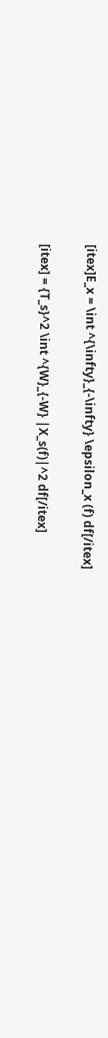[itex]E_x = \int ^{\infty}_{-\infty} \epsilon_x (f) df[/itex]

[itex] = {T_s}^2 \int ^{W}_{-W} |X_s(f)|^2 df[/itex]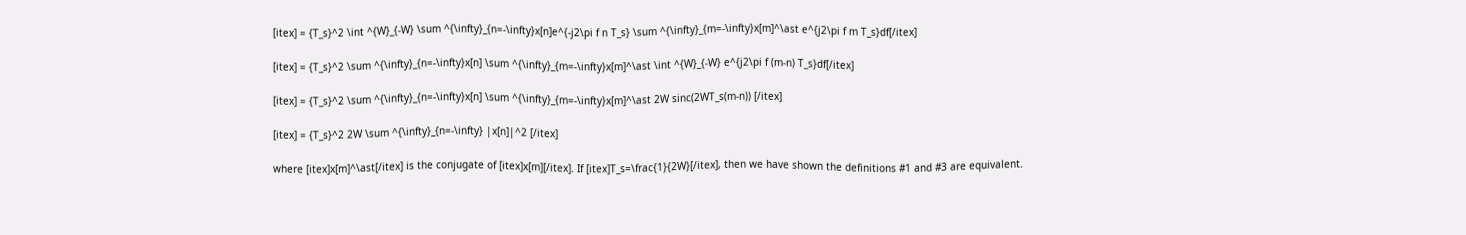[itex] = {T_s}^2 \int ^{W}_{-W} \sum ^{\infty}_{n=-\infty}x[n]e^{-j2\pi f n T_s} \sum ^{\infty}_{m=-\infty}x[m]^\ast e^{j2\pi f m T_s}df[/itex]

[itex] = {T_s}^2 \sum ^{\infty}_{n=-\infty}x[n] \sum ^{\infty}_{m=-\infty}x[m]^\ast \int ^{W}_{-W} e^{j2\pi f (m-n) T_s}df[/itex]

[itex] = {T_s}^2 \sum ^{\infty}_{n=-\infty}x[n] \sum ^{\infty}_{m=-\infty}x[m]^\ast 2W sinc(2WT_s(m-n)) [/itex]

[itex] = {T_s}^2 2W \sum ^{\infty}_{n=-\infty} |x[n]|^2 [/itex]

where [itex]x[m]^\ast[/itex] is the conjugate of [itex]x[m][/itex]. If [itex]T_s=\frac{1}{2W}[/itex], then we have shown the definitions #1 and #3 are equivalent.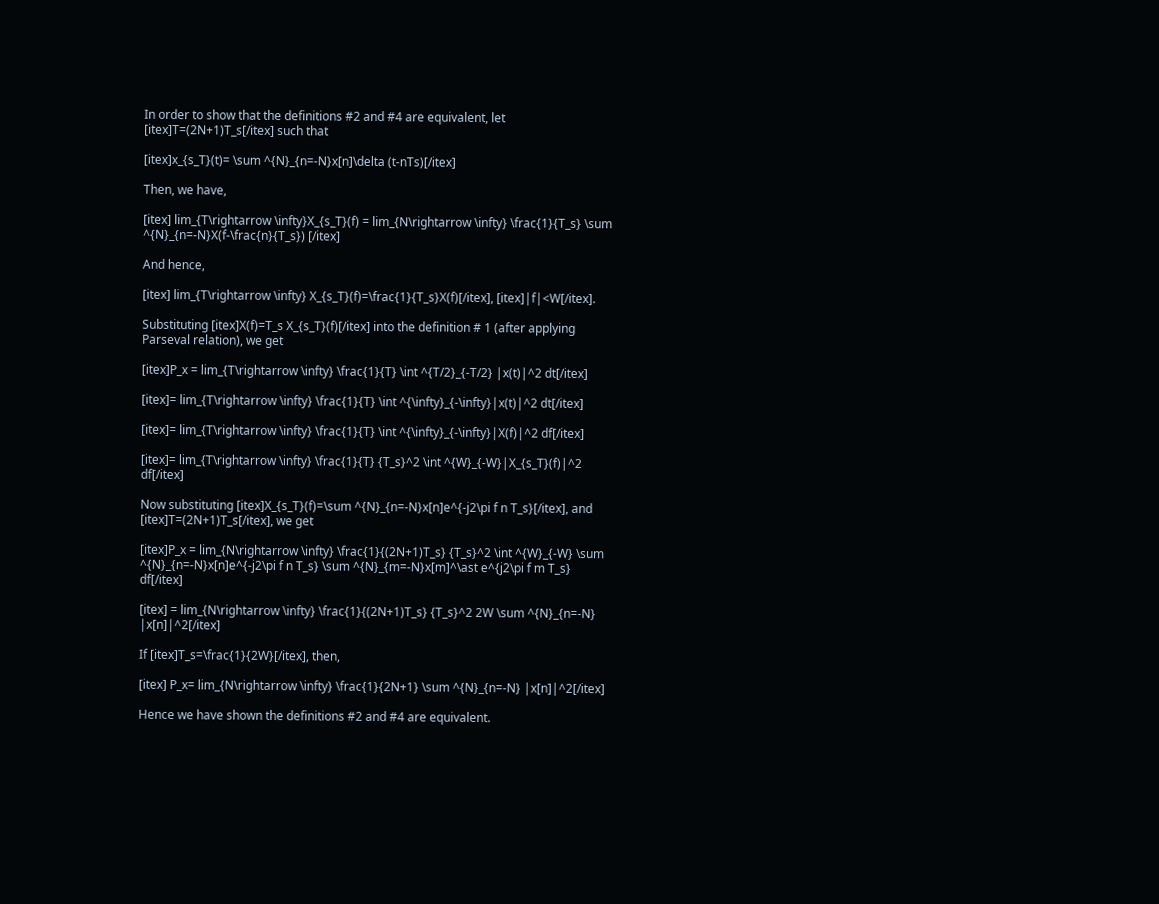In order to show that the definitions #2 and #4 are equivalent, let [itex]T=(2N+1)T_s[/itex] such that

[itex]x_{s_T}(t)= \sum ^{N}_{n=-N}x[n]\delta (t-nTs)[/itex]

Then, we have,

[itex] lim_{T\rightarrow \infty}X_{s_T}(f) = lim_{N\rightarrow \infty} \frac{1}{T_s} \sum ^{N}_{n=-N}X(f-\frac{n}{T_s}) [/itex]

And hence,

[itex] lim_{T\rightarrow \infty} X_{s_T}(f)=\frac{1}{T_s}X(f)[/itex], [itex]|f|<W[/itex].

Substituting [itex]X(f)=T_s X_{s_T}(f)[/itex] into the definition # 1 (after applying Parseval relation), we get

[itex]P_x = lim_{T\rightarrow \infty} \frac{1}{T} \int ^{T/2}_{-T/2} |x(t)|^2 dt[/itex]

[itex]= lim_{T\rightarrow \infty} \frac{1}{T} \int ^{\infty}_{-\infty}|x(t)|^2 dt[/itex]

[itex]= lim_{T\rightarrow \infty} \frac{1}{T} \int ^{\infty}_{-\infty}|X(f)|^2 df[/itex]

[itex]= lim_{T\rightarrow \infty} \frac{1}{T} {T_s}^2 \int ^{W}_{-W}|X_{s_T}(f)|^2 df[/itex]

Now substituting [itex]X_{s_T}(f)=\sum ^{N}_{n=-N}x[n]e^{-j2\pi f n T_s}[/itex], and [itex]T=(2N+1)T_s[/itex], we get

[itex]P_x = lim_{N\rightarrow \infty} \frac{1}{(2N+1)T_s} {T_s}^2 \int ^{W}_{-W} \sum ^{N}_{n=-N}x[n]e^{-j2\pi f n T_s} \sum ^{N}_{m=-N}x[m]^\ast e^{j2\pi f m T_s} df[/itex]

[itex] = lim_{N\rightarrow \infty} \frac{1}{(2N+1)T_s} {T_s}^2 2W \sum ^{N}_{n=-N} |x[n]|^2[/itex]

If [itex]T_s=\frac{1}{2W}[/itex], then,

[itex] P_x= lim_{N\rightarrow \infty} \frac{1}{2N+1} \sum ^{N}_{n=-N} |x[n]|^2[/itex]

Hence we have shown the definitions #2 and #4 are equivalent.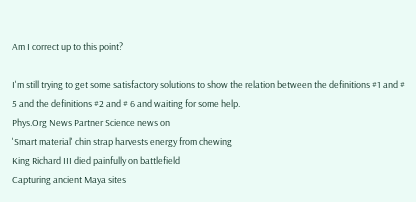Am I correct up to this point?

I'm still trying to get some satisfactory solutions to show the relation between the definitions #1 and # 5 and the definitions #2 and # 6 and waiting for some help.
Phys.Org News Partner Science news on
'Smart material' chin strap harvests energy from chewing
King Richard III died painfully on battlefield
Capturing ancient Maya sites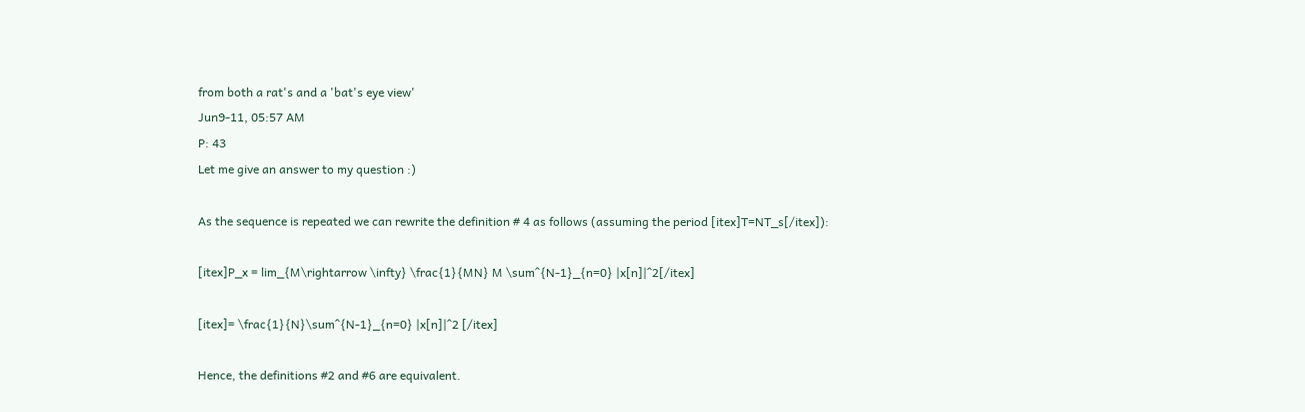from both a rat's and a 'bat's eye view'
Jun9-11, 05:57 AM
P: 43
Let me give an answer to my question :)

As the sequence is repeated we can rewrite the definition # 4 as follows (assuming the period [itex]T=NT_s[/itex]):

[itex]P_x = lim_{M\rightarrow \infty} \frac{1}{MN} M \sum^{N-1}_{n=0} |x[n]|^2[/itex]

[itex]= \frac{1}{N}\sum^{N-1}_{n=0} |x[n]|^2 [/itex]

Hence, the definitions #2 and #6 are equivalent.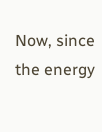Now, since the energy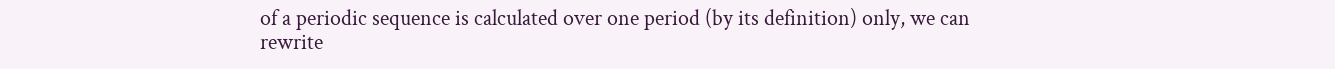of a periodic sequence is calculated over one period (by its definition) only, we can rewrite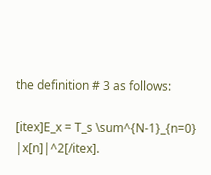the definition # 3 as follows:

[itex]E_x = T_s \sum^{N-1}_{n=0} |x[n]|^2[/itex].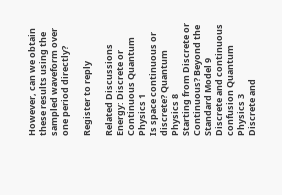However, can we obtain these results using the sampled waveform over one period directly?

Register to reply

Related Discussions
Energy: Discrete or Continuous Quantum Physics 1
Is space continuous or discrete? Quantum Physics 8
Starting from Discrete or Continuous? Beyond the Standard Model 9
Discrete and continuous confusion Quantum Physics 3
Discrete and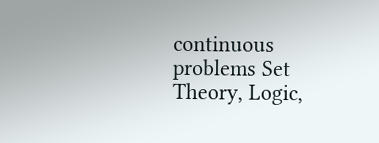continuous problems Set Theory, Logic,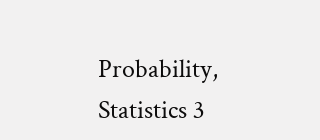Probability, Statistics 3